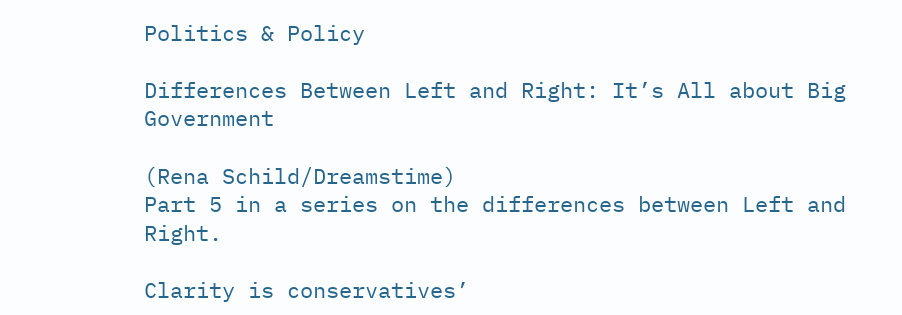Politics & Policy

Differences Between Left and Right: It’s All about Big Government

(Rena Schild/Dreamstime)
Part 5 in a series on the differences between Left and Right.

Clarity is conservatives’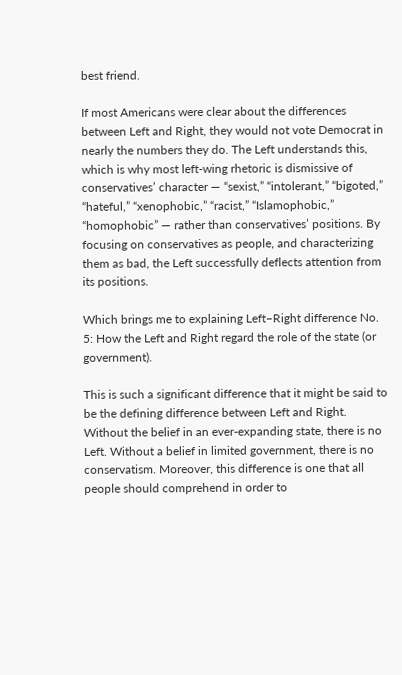best friend.

If most Americans were clear about the differences between Left and Right, they would not vote Democrat in nearly the numbers they do. The Left understands this, which is why most left-wing rhetoric is dismissive of conservatives’ character — “sexist,” “intolerant,” “bigoted,” “hateful,” “xenophobic,” “racist,” “Islamophobic,” “homophobic” — rather than conservatives’ positions. By focusing on conservatives as people, and characterizing them as bad, the Left successfully deflects attention from its positions.

Which brings me to explaining Left–Right difference No. 5: How the Left and Right regard the role of the state (or government).

This is such a significant difference that it might be said to be the defining difference between Left and Right. Without the belief in an ever-expanding state, there is no Left. Without a belief in limited government, there is no conservatism. Moreover, this difference is one that all people should comprehend in order to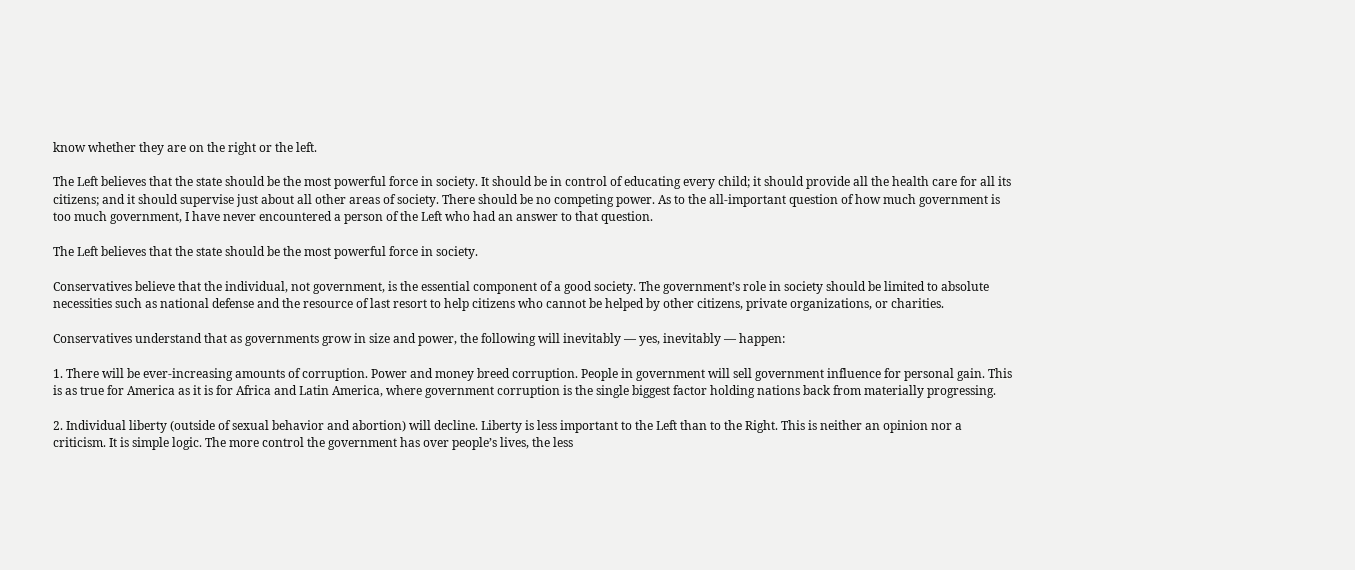know whether they are on the right or the left.

The Left believes that the state should be the most powerful force in society. It should be in control of educating every child; it should provide all the health care for all its citizens; and it should supervise just about all other areas of society. There should be no competing power. As to the all-important question of how much government is too much government, I have never encountered a person of the Left who had an answer to that question.

The Left believes that the state should be the most powerful force in society.

Conservatives believe that the individual, not government, is the essential component of a good society. The government’s role in society should be limited to absolute necessities such as national defense and the resource of last resort to help citizens who cannot be helped by other citizens, private organizations, or charities.

Conservatives understand that as governments grow in size and power, the following will inevitably — yes, inevitably — happen:

1. There will be ever-increasing amounts of corruption. Power and money breed corruption. People in government will sell government influence for personal gain. This is as true for America as it is for Africa and Latin America, where government corruption is the single biggest factor holding nations back from materially progressing.

2. Individual liberty (outside of sexual behavior and abortion) will decline. Liberty is less important to the Left than to the Right. This is neither an opinion nor a criticism. It is simple logic. The more control the government has over people’s lives, the less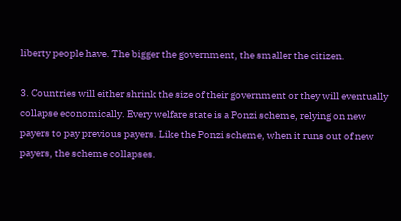liberty people have. The bigger the government, the smaller the citizen.

3. Countries will either shrink the size of their government or they will eventually collapse economically. Every welfare state is a Ponzi scheme, relying on new payers to pay previous payers. Like the Ponzi scheme, when it runs out of new payers, the scheme collapses.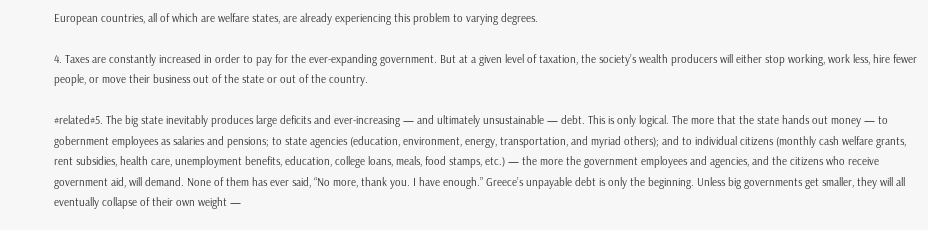European countries, all of which are welfare states, are already experiencing this problem to varying degrees.

4. Taxes are constantly increased in order to pay for the ever-expanding government. But at a given level of taxation, the society’s wealth producers will either stop working, work less, hire fewer people, or move their business out of the state or out of the country.

#related#5. The big state inevitably produces large deficits and ever-increasing — and ultimately unsustainable — debt. This is only logical. The more that the state hands out money — to gobernment employees as salaries and pensions; to state agencies (education, environment, energy, transportation, and myriad others); and to individual citizens (monthly cash welfare grants, rent subsidies, health care, unemployment benefits, education, college loans, meals, food stamps, etc.) — the more the government employees and agencies, and the citizens who receive government aid, will demand. None of them has ever said, “No more, thank you. I have enough.” Greece’s unpayable debt is only the beginning. Unless big governments get smaller, they will all eventually collapse of their own weight —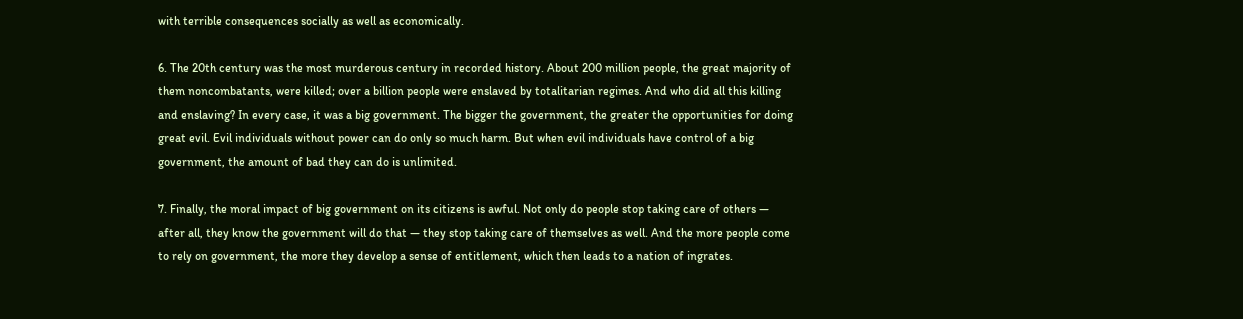with terrible consequences socially as well as economically.

6. The 20th century was the most murderous century in recorded history. About 200 million people, the great majority of them noncombatants, were killed; over a billion people were enslaved by totalitarian regimes. And who did all this killing and enslaving? In every case, it was a big government. The bigger the government, the greater the opportunities for doing great evil. Evil individuals without power can do only so much harm. But when evil individuals have control of a big government, the amount of bad they can do is unlimited.

7. Finally, the moral impact of big government on its citizens is awful. Not only do people stop taking care of others — after all, they know the government will do that — they stop taking care of themselves as well. And the more people come to rely on government, the more they develop a sense of entitlement, which then leads to a nation of ingrates.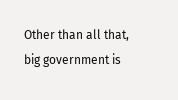Other than all that, big government is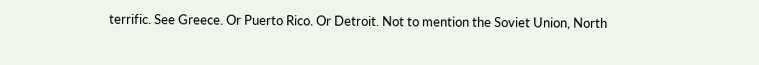terrific. See Greece. Or Puerto Rico. Or Detroit. Not to mention the Soviet Union, North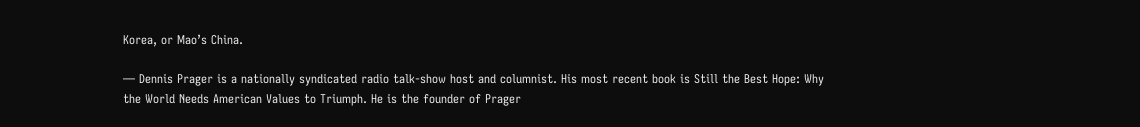Korea, or Mao’s China.

— Dennis Prager is a nationally syndicated radio talk-show host and columnist. His most recent book is Still the Best Hope: Why the World Needs American Values to Triumph. He is the founder of Prager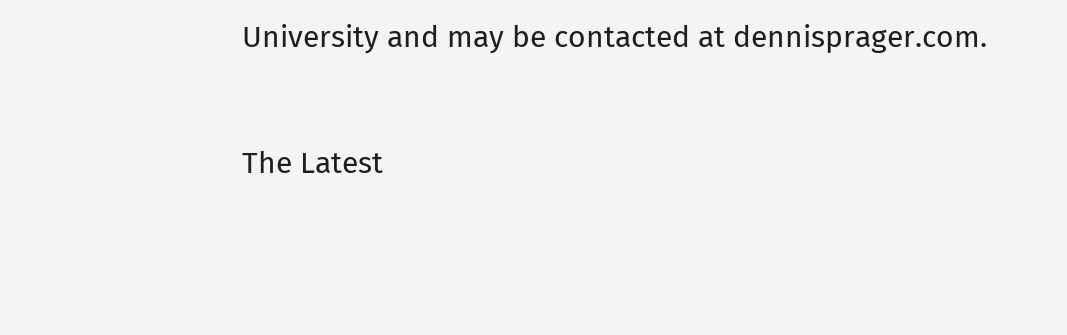University and may be contacted at dennisprager.com.


The Latest